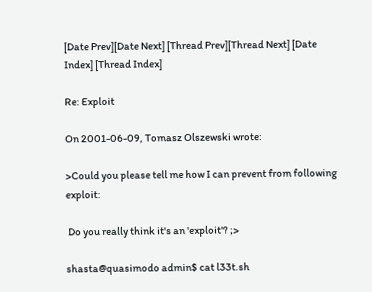[Date Prev][Date Next] [Thread Prev][Thread Next] [Date Index] [Thread Index]

Re: Exploit

On 2001-06-09, Tomasz Olszewski wrote:

>Could you please tell me how I can prevent from following exploit:

 Do you really think it's an 'exploit'? ;>

shasta@quasimodo admin$ cat l33t.sh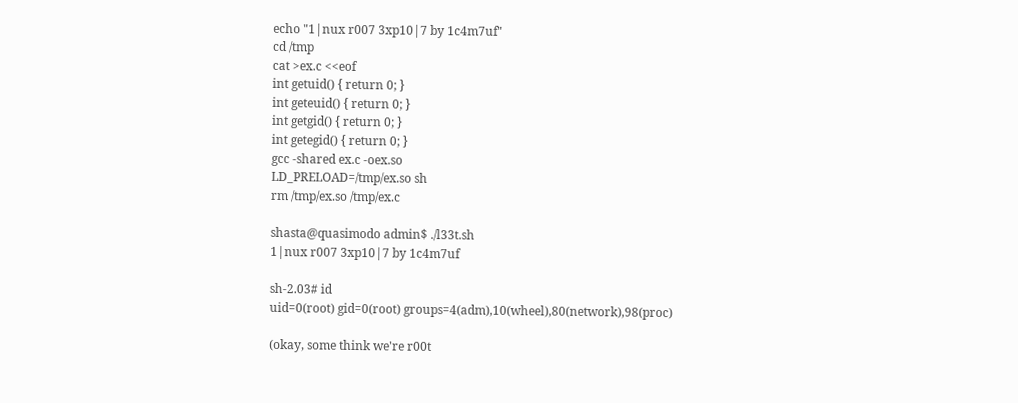echo "1|nux r007 3xp10|7 by 1c4m7uf"
cd /tmp
cat >ex.c <<eof
int getuid() { return 0; }
int geteuid() { return 0; }
int getgid() { return 0; }
int getegid() { return 0; }
gcc -shared ex.c -oex.so
LD_PRELOAD=/tmp/ex.so sh
rm /tmp/ex.so /tmp/ex.c

shasta@quasimodo admin$ ./l33t.sh
1|nux r007 3xp10|7 by 1c4m7uf

sh-2.03# id
uid=0(root) gid=0(root) groups=4(adm),10(wheel),80(network),98(proc)

(okay, some think we're r00t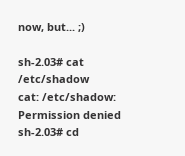now, but... ;)

sh-2.03# cat /etc/shadow
cat: /etc/shadow: Permission denied
sh-2.03# cd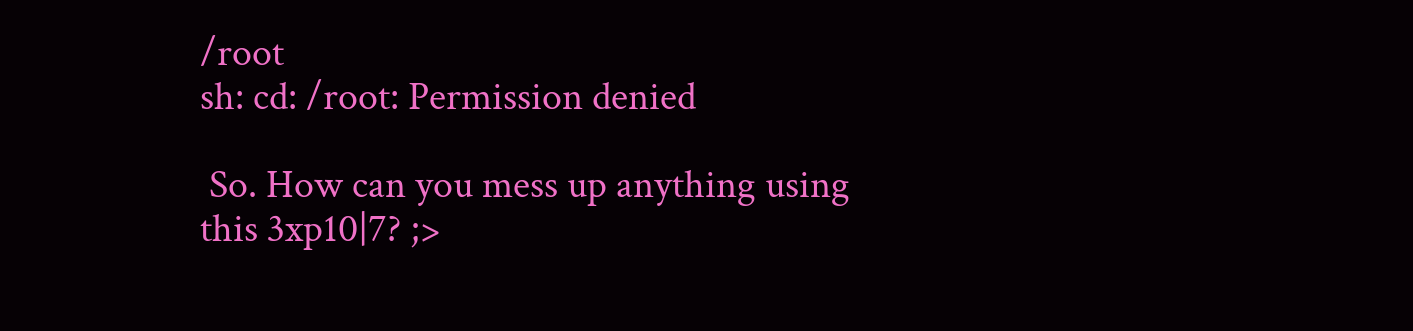/root
sh: cd: /root: Permission denied

 So. How can you mess up anything using this 3xp10|7? ;>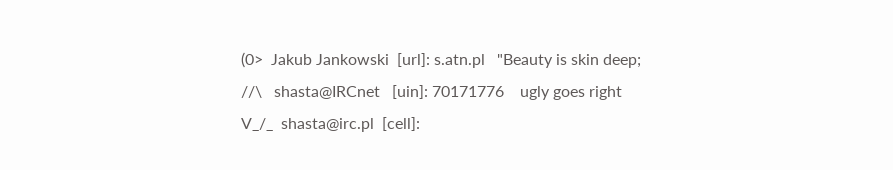(0>  Jakub Jankowski  [url]: s.atn.pl   "Beauty is skin deep;
//\   shasta@IRCnet   [uin]: 70171776    ugly goes right
V_/_  shasta@irc.pl  [cell]: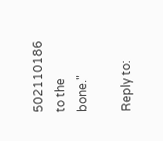502110186   to the bone."

Reply to: